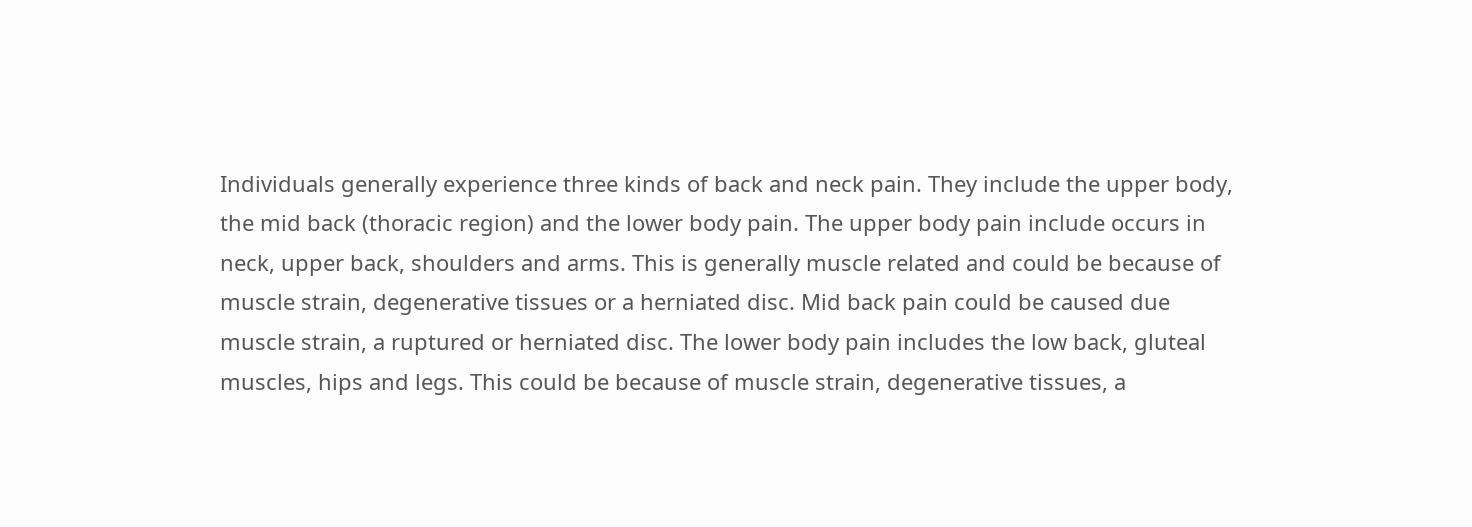Individuals generally experience three kinds of back and neck pain. They include the upper body, the mid back (thoracic region) and the lower body pain. The upper body pain include occurs in neck, upper back, shoulders and arms. This is generally muscle related and could be because of muscle strain, degenerative tissues or a herniated disc. Mid back pain could be caused due muscle strain, a ruptured or herniated disc. The lower body pain includes the low back, gluteal muscles, hips and legs. This could be because of muscle strain, degenerative tissues, a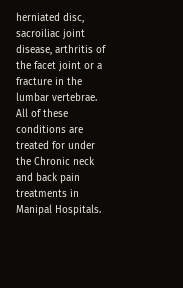herniated disc, sacroiliac joint disease, arthritis of the facet joint or a fracture in the lumbar vertebrae. All of these conditions are treated for under the Chronic neck and back pain treatments in Manipal Hospitals.